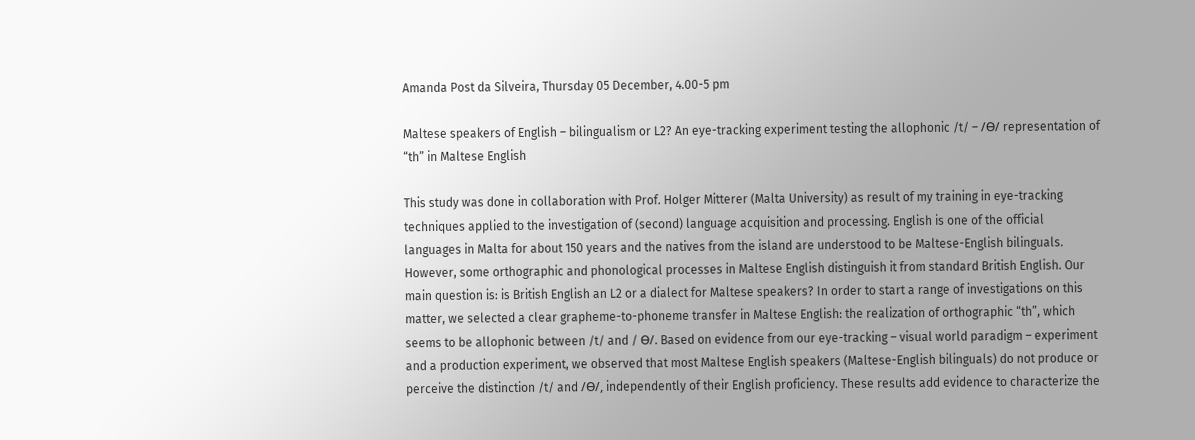Amanda Post da Silveira, Thursday 05 December, 4.00-5 pm

Maltese speakers of English – bilingualism or L2? An eye-tracking experiment testing the allophonic /t/ – /Ө/ representation of “th” in Maltese English

This study was done in collaboration with Prof. Holger Mitterer (Malta University) as result of my training in eye-tracking techniques applied to the investigation of (second) language acquisition and processing. English is one of the official languages in Malta for about 150 years and the natives from the island are understood to be Maltese-English bilinguals. However, some orthographic and phonological processes in Maltese English distinguish it from standard British English. Our main question is: is British English an L2 or a dialect for Maltese speakers? In order to start a range of investigations on this matter, we selected a clear grapheme-to-phoneme transfer in Maltese English: the realization of orthographic “th”, which seems to be allophonic between /t/ and / Ө/. Based on evidence from our eye-tracking – visual world paradigm – experiment and a production experiment, we observed that most Maltese English speakers (Maltese-English bilinguals) do not produce or perceive the distinction /t/ and /Ө/, independently of their English proficiency. These results add evidence to characterize the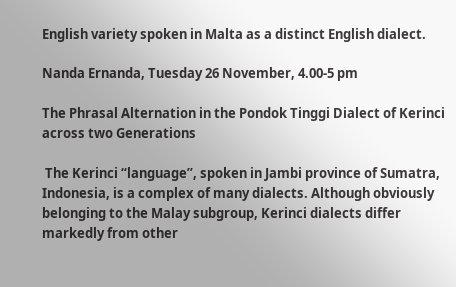English variety spoken in Malta as a distinct English dialect.

Nanda Ernanda, Tuesday 26 November, 4.00-5 pm

The Phrasal Alternation in the Pondok Tinggi Dialect of Kerinci across two Generations

 The Kerinci “language”, spoken in Jambi province of Sumatra, Indonesia, is a complex of many dialects. Although obviously belonging to the Malay subgroup, Kerinci dialects differ markedly from other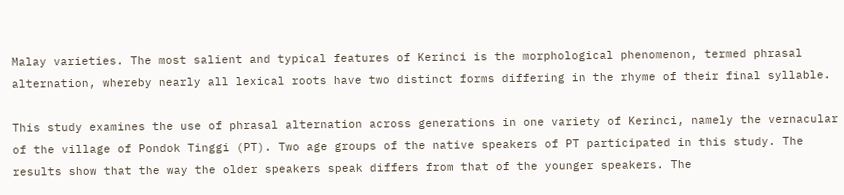Malay varieties. The most salient and typical features of Kerinci is the morphological phenomenon, termed phrasal alternation, whereby nearly all lexical roots have two distinct forms differing in the rhyme of their final syllable.

This study examines the use of phrasal alternation across generations in one variety of Kerinci, namely the vernacular of the village of Pondok Tinggi (PT). Two age groups of the native speakers of PT participated in this study. The results show that the way the older speakers speak differs from that of the younger speakers. The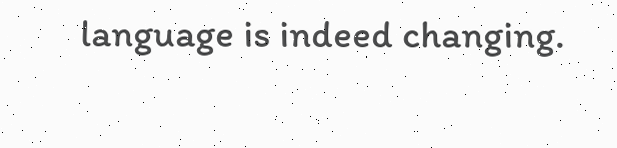language is indeed changing.